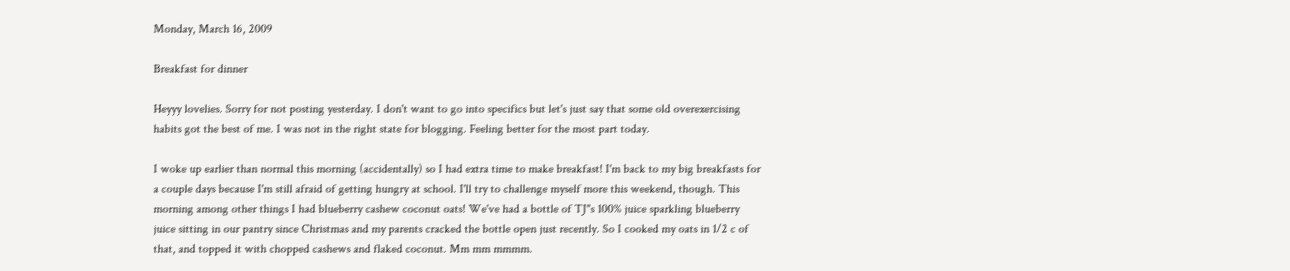Monday, March 16, 2009

Breakfast for dinner

Heyyy lovelies. Sorry for not posting yesterday. I don't want to go into specifics but let's just say that some old overexercising habits got the best of me. I was not in the right state for blogging. Feeling better for the most part today.

I woke up earlier than normal this morning (accidentally) so I had extra time to make breakfast! I'm back to my big breakfasts for a couple days because I'm still afraid of getting hungry at school. I'll try to challenge myself more this weekend, though. This morning among other things I had blueberry cashew coconut oats! We've had a bottle of TJ"s 100% juice sparkling blueberry juice sitting in our pantry since Christmas and my parents cracked the bottle open just recently. So I cooked my oats in 1/2 c of that, and topped it with chopped cashews and flaked coconut. Mm mm mmmm.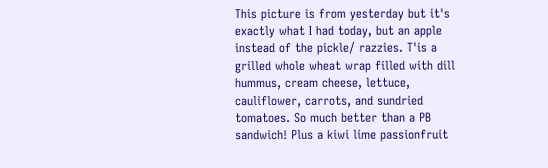This picture is from yesterday but it's exactly what I had today, but an apple instead of the pickle/ razzies. T'is a grilled whole wheat wrap filled with dill hummus, cream cheese, lettuce, cauliflower, carrots, and sundried tomatoes. So much better than a PB sandwich! Plus a kiwi lime passionfruit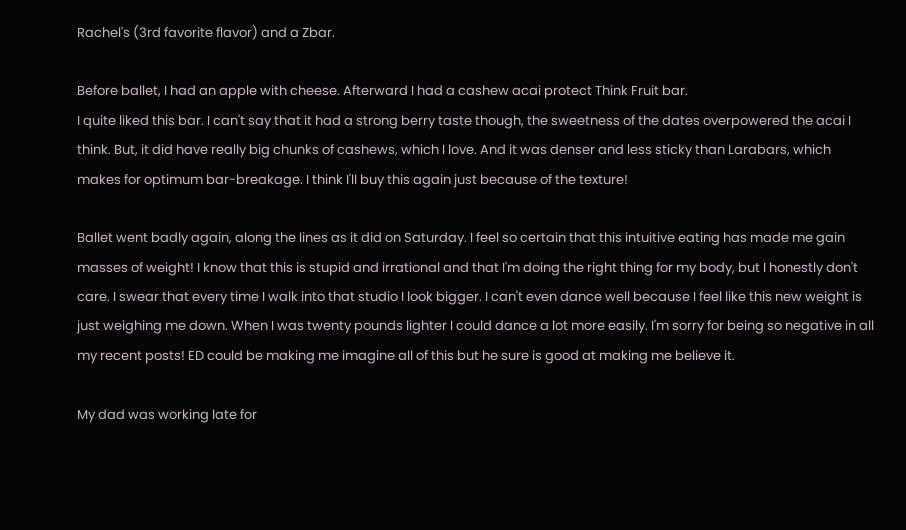Rachel's (3rd favorite flavor) and a Zbar.

Before ballet, I had an apple with cheese. Afterward I had a cashew acai protect Think Fruit bar.
I quite liked this bar. I can't say that it had a strong berry taste though, the sweetness of the dates overpowered the acai I think. But, it did have really big chunks of cashews, which I love. And it was denser and less sticky than Larabars, which makes for optimum bar-breakage. I think I'll buy this again just because of the texture!

Ballet went badly again, along the lines as it did on Saturday. I feel so certain that this intuitive eating has made me gain masses of weight! I know that this is stupid and irrational and that I'm doing the right thing for my body, but I honestly don't care. I swear that every time I walk into that studio I look bigger. I can't even dance well because I feel like this new weight is just weighing me down. When I was twenty pounds lighter I could dance a lot more easily. I'm sorry for being so negative in all my recent posts! ED could be making me imagine all of this but he sure is good at making me believe it.

My dad was working late for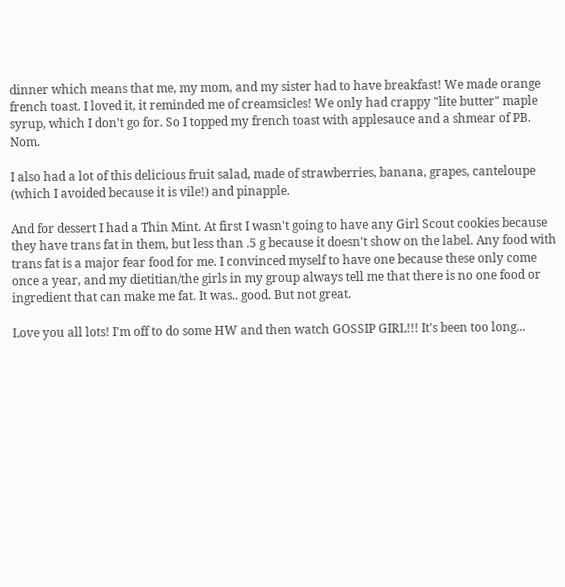dinner which means that me, my mom, and my sister had to have breakfast! We made orange french toast. I loved it, it reminded me of creamsicles! We only had crappy "lite butter" maple syrup, which I don't go for. So I topped my french toast with applesauce and a shmear of PB. Nom.

I also had a lot of this delicious fruit salad, made of strawberries, banana, grapes, canteloupe (which I avoided because it is vile!) and pinapple.

And for dessert I had a Thin Mint. At first I wasn't going to have any Girl Scout cookies because they have trans fat in them, but less than .5 g because it doesn't show on the label. Any food with trans fat is a major fear food for me. I convinced myself to have one because these only come once a year, and my dietitian/the girls in my group always tell me that there is no one food or ingredient that can make me fat. It was.. good. But not great.

Love you all lots! I'm off to do some HW and then watch GOSSIP GIRL!!! It's been too long...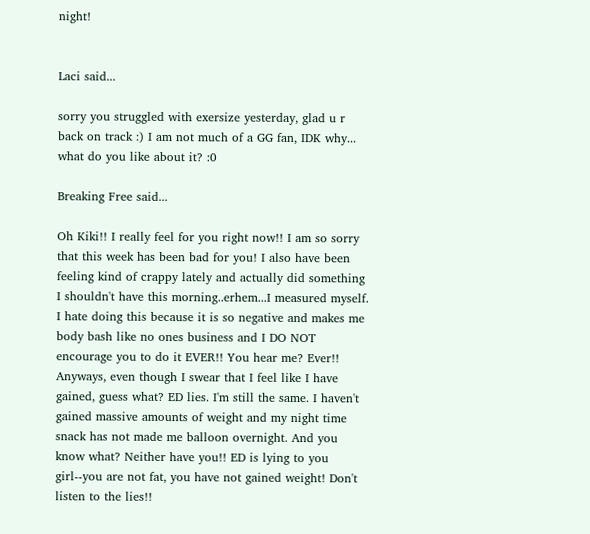night!


Laci said...

sorry you struggled with exersize yesterday, glad u r back on track :) I am not much of a GG fan, IDK why... what do you like about it? :0

Breaking Free said...

Oh Kiki!! I really feel for you right now!! I am so sorry that this week has been bad for you! I also have been feeling kind of crappy lately and actually did something I shouldn't have this morning..erhem...I measured myself. I hate doing this because it is so negative and makes me body bash like no ones business and I DO NOT encourage you to do it EVER!! You hear me? Ever!! Anyways, even though I swear that I feel like I have gained, guess what? ED lies. I'm still the same. I haven't gained massive amounts of weight and my night time snack has not made me balloon overnight. And you know what? Neither have you!! ED is lying to you girl--you are not fat, you have not gained weight! Don't listen to the lies!!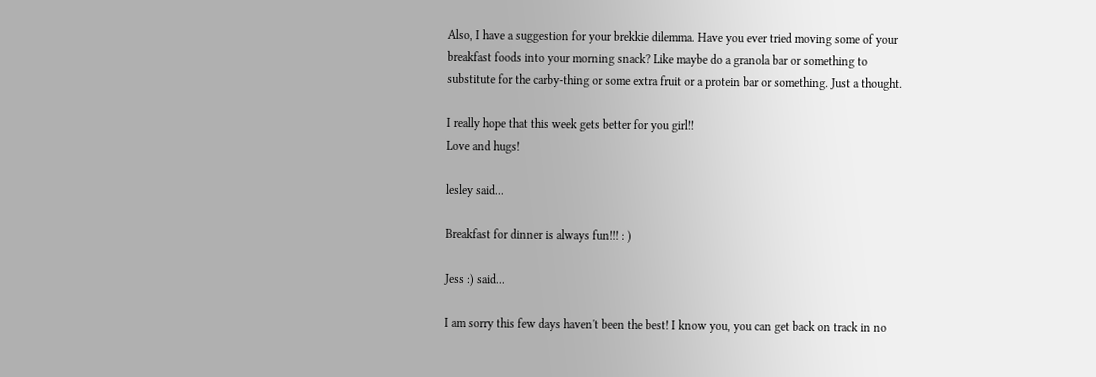Also, I have a suggestion for your brekkie dilemma. Have you ever tried moving some of your breakfast foods into your morning snack? Like maybe do a granola bar or something to substitute for the carby-thing or some extra fruit or a protein bar or something. Just a thought.

I really hope that this week gets better for you girl!!
Love and hugs!

lesley said...

Breakfast for dinner is always fun!!! : )

Jess :) said...

I am sorry this few days haven't been the best! I know you, you can get back on track in no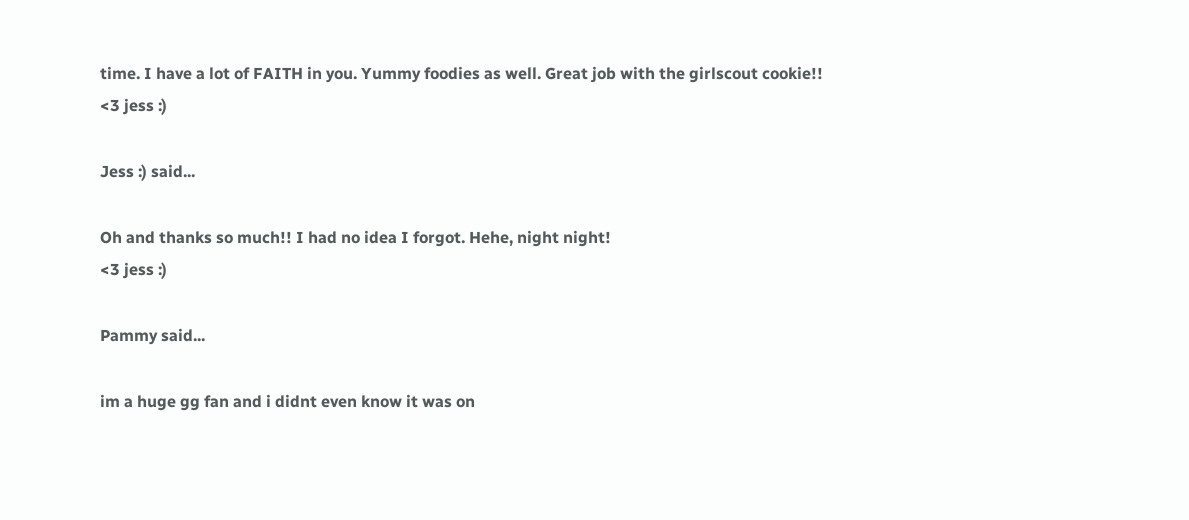time. I have a lot of FAITH in you. Yummy foodies as well. Great job with the girlscout cookie!!
<3 jess :)

Jess :) said...

Oh and thanks so much!! I had no idea I forgot. Hehe, night night!
<3 jess :)

Pammy said...

im a huge gg fan and i didnt even know it was on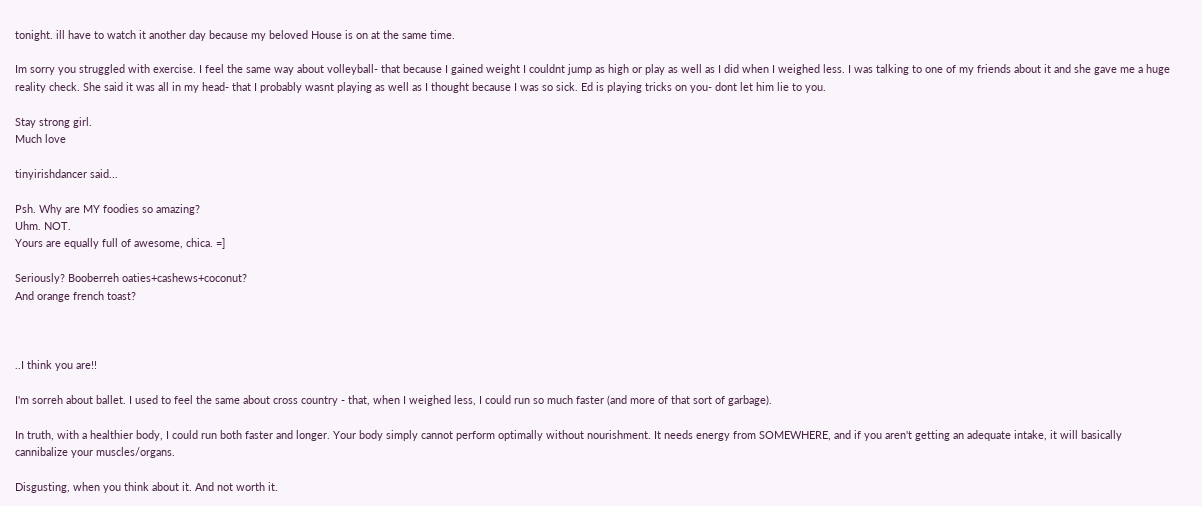tonight. ill have to watch it another day because my beloved House is on at the same time.

Im sorry you struggled with exercise. I feel the same way about volleyball- that because I gained weight I couldnt jump as high or play as well as I did when I weighed less. I was talking to one of my friends about it and she gave me a huge reality check. She said it was all in my head- that I probably wasnt playing as well as I thought because I was so sick. Ed is playing tricks on you- dont let him lie to you.

Stay strong girl.
Much love

tinyirishdancer said...

Psh. Why are MY foodies so amazing?
Uhm. NOT.
Yours are equally full of awesome, chica. =]

Seriously? Booberreh oaties+cashews+coconut?
And orange french toast?



..I think you are!!

I'm sorreh about ballet. I used to feel the same about cross country - that, when I weighed less, I could run so much faster (and more of that sort of garbage).

In truth, with a healthier body, I could run both faster and longer. Your body simply cannot perform optimally without nourishment. It needs energy from SOMEWHERE, and if you aren't getting an adequate intake, it will basically cannibalize your muscles/organs.

Disgusting, when you think about it. And not worth it.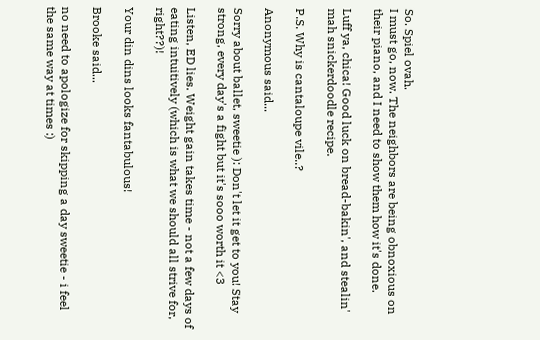So. Spiel ovah.
I must go, now. The neighbors are being obnoxious on their piano, and I need to show them how it's done.

Luff ya, chica! Good luck on bread-bakin', and stealin' mah snickerdoodle recipe.

P.S. Why is cantaloupe vile..?

Anonymous said...

Sorry about ballet, sweetie ): Don't let it get to you! Stay strong, every day's a fight but it's sooo worth it <3

Listen, ED lies. Weight gain takes time - not a few days of eating intuitively (which is what we should all strive for, right??)!

Your din dins looks fantabulous!

Brooke said...

no need to apologize for skipping a day sweetie - i feel the same way at times :)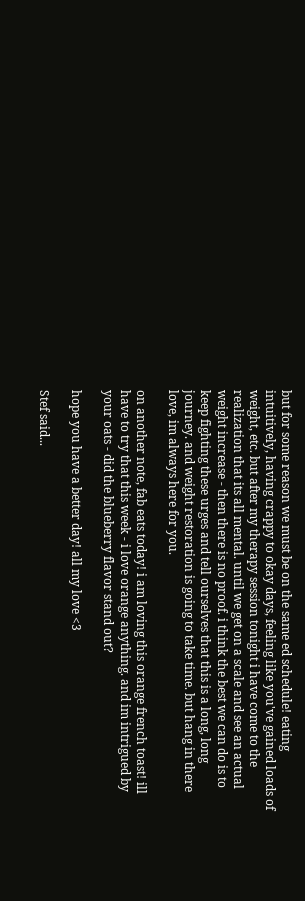but for some reason we must be on the same ed schedule! eating intuitively, having crappy to okay days, feeling like you've gained loads of weight, etc. but after my therapy session tonight i have come to the realization that its all mental. until we get on a scale and see an actual weight increase - then there is no proof. i think the best we can do is to keep fighting these urges and tell ourselves that this is a long, long journey. and weight restoration is going to take time. but hang in there love, im always here for you.

on another note, fab eats today! i am loving this orange french toast! ill have to try that this week - i love orange anything. and im intrigued by your oats - did the blueberry flavor stand out?

hope you have a better day! all my love <3

Stef said...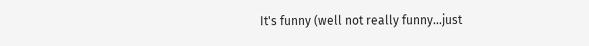It's funny (well not really funny...just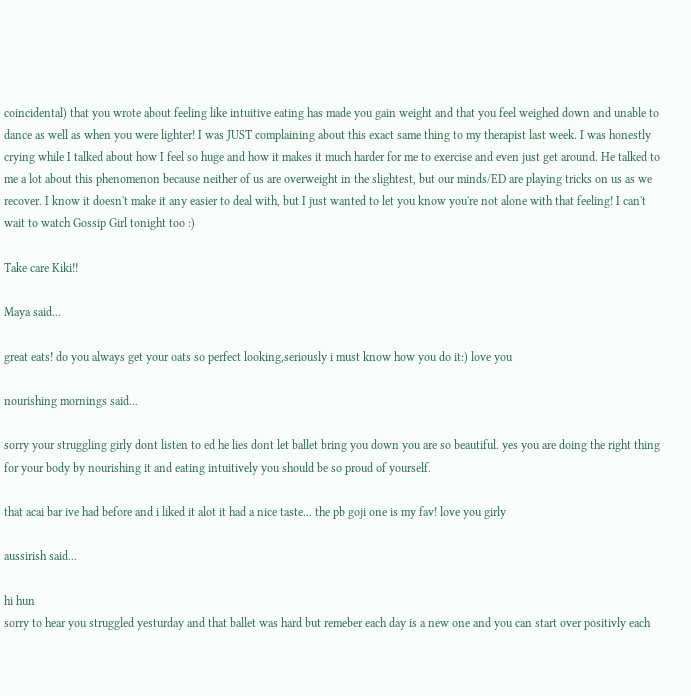coincidental) that you wrote about feeling like intuitive eating has made you gain weight and that you feel weighed down and unable to dance as well as when you were lighter! I was JUST complaining about this exact same thing to my therapist last week. I was honestly crying while I talked about how I feel so huge and how it makes it much harder for me to exercise and even just get around. He talked to me a lot about this phenomenon because neither of us are overweight in the slightest, but our minds/ED are playing tricks on us as we recover. I know it doesn't make it any easier to deal with, but I just wanted to let you know you're not alone with that feeling! I can't wait to watch Gossip Girl tonight too :)

Take care Kiki!!

Maya said...

great eats! do you always get your oats so perfect looking,seriously i must know how you do it:) love you

nourishing mornings said...

sorry your struggling girly dont listen to ed he lies dont let ballet bring you down you are so beautiful. yes you are doing the right thing for your body by nourishing it and eating intuitively you should be so proud of yourself.

that acai bar ive had before and i liked it alot it had a nice taste... the pb goji one is my fav! love you girly

aussirish said...

hi hun
sorry to hear you struggled yesturday and that ballet was hard but remeber each day is a new one and you can start over positivly each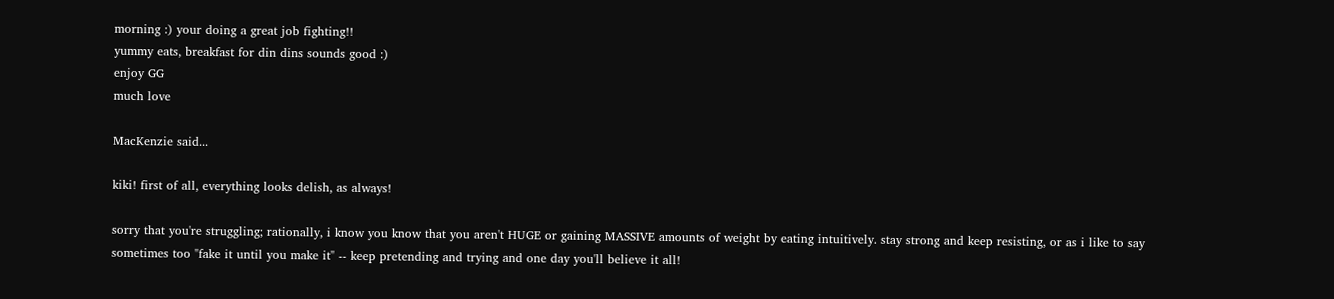morning :) your doing a great job fighting!!
yummy eats, breakfast for din dins sounds good :)
enjoy GG
much love

MacKenzie said...

kiki! first of all, everything looks delish, as always!

sorry that you're struggling; rationally, i know you know that you aren't HUGE or gaining MASSIVE amounts of weight by eating intuitively. stay strong and keep resisting, or as i like to say sometimes too "fake it until you make it" -- keep pretending and trying and one day you'll believe it all!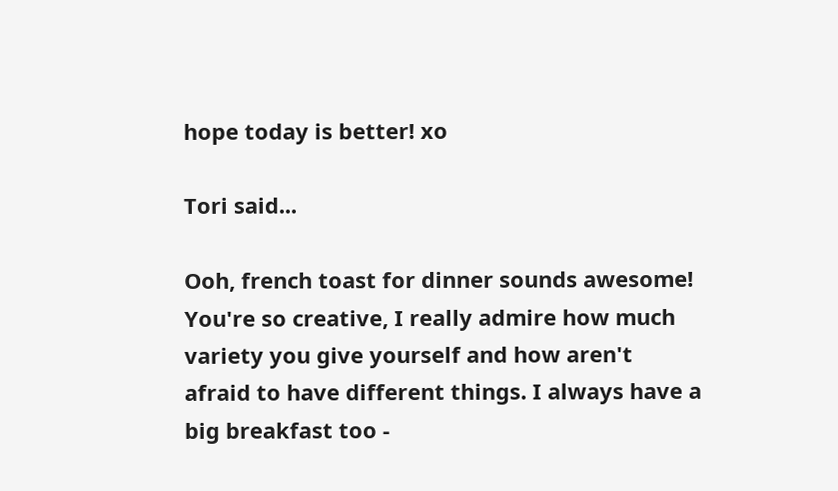hope today is better! xo

Tori said...

Ooh, french toast for dinner sounds awesome! You're so creative, I really admire how much variety you give yourself and how aren't afraid to have different things. I always have a big breakfast too -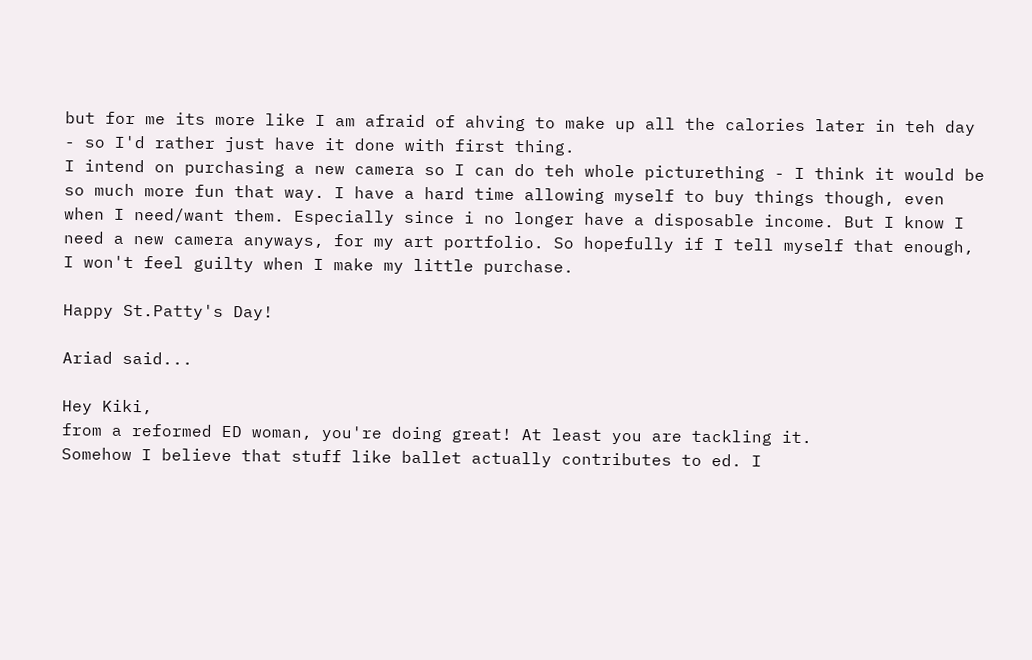but for me its more like I am afraid of ahving to make up all the calories later in teh day - so I'd rather just have it done with first thing.
I intend on purchasing a new camera so I can do teh whole picturething - I think it would be so much more fun that way. I have a hard time allowing myself to buy things though, even when I need/want them. Especially since i no longer have a disposable income. But I know I need a new camera anyways, for my art portfolio. So hopefully if I tell myself that enough, I won't feel guilty when I make my little purchase.

Happy St.Patty's Day!

Ariad said...

Hey Kiki,
from a reformed ED woman, you're doing great! At least you are tackling it.
Somehow I believe that stuff like ballet actually contributes to ed. I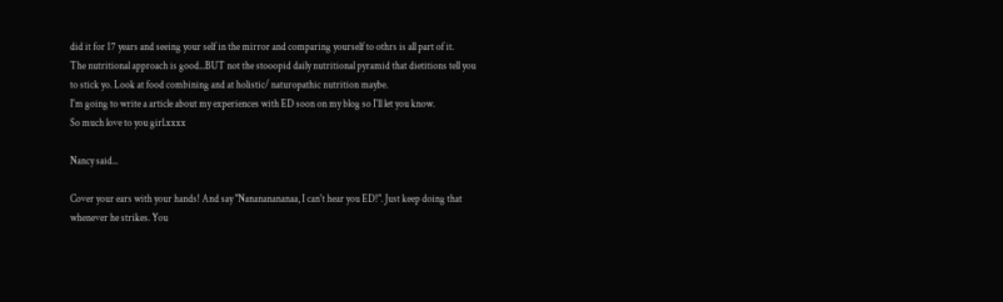did it for 17 years and seeing your self in the mirror and comparing yourself to othrs is all part of it.
The nutritional approach is good...BUT not the stooopid daily nutritional pyramid that dietitions tell you to stick yo. Look at food combining and at holistic/ naturopathic nutrition maybe.
I'm going to write a article about my experiences with ED soon on my blog so I'll let you know.
So much love to you girl.xxxx

Nancy said...

Cover your ears with your hands! And say "Nanananananaa, I can't hear you ED!". Just keep doing that whenever he strikes. You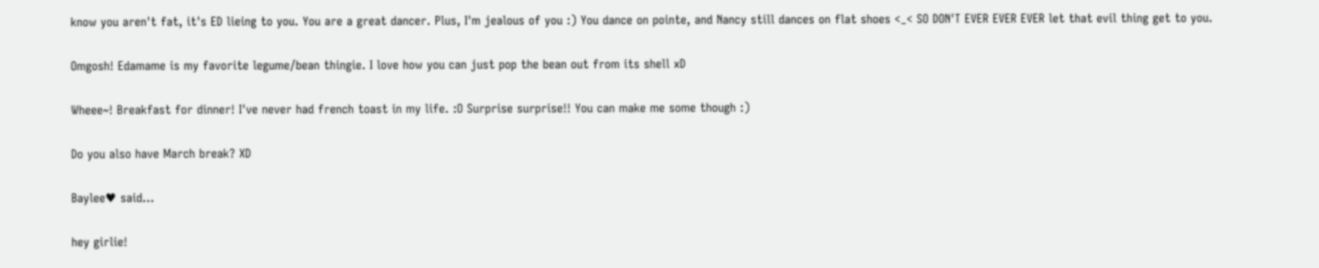know you aren't fat, it's ED lieing to you. You are a great dancer. Plus, I'm jealous of you :) You dance on pointe, and Nancy still dances on flat shoes <_< SO DON'T EVER EVER EVER let that evil thing get to you.

Omgosh! Edamame is my favorite legume/bean thingie. I love how you can just pop the bean out from its shell xD

Wheee~! Breakfast for dinner! I've never had french toast in my life. :O Surprise surprise!! You can make me some though :)

Do you also have March break? XD

Baylee♥ said...

hey girlie!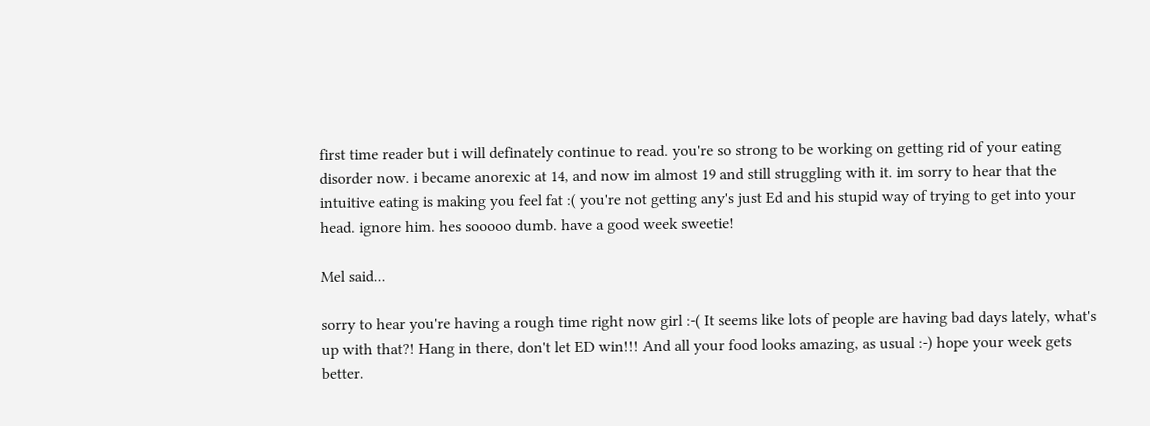first time reader but i will definately continue to read. you're so strong to be working on getting rid of your eating disorder now. i became anorexic at 14, and now im almost 19 and still struggling with it. im sorry to hear that the intuitive eating is making you feel fat :( you're not getting any's just Ed and his stupid way of trying to get into your head. ignore him. hes sooooo dumb. have a good week sweetie!

Mel said...

sorry to hear you're having a rough time right now girl :-( It seems like lots of people are having bad days lately, what's up with that?! Hang in there, don't let ED win!!! And all your food looks amazing, as usual :-) hope your week gets better.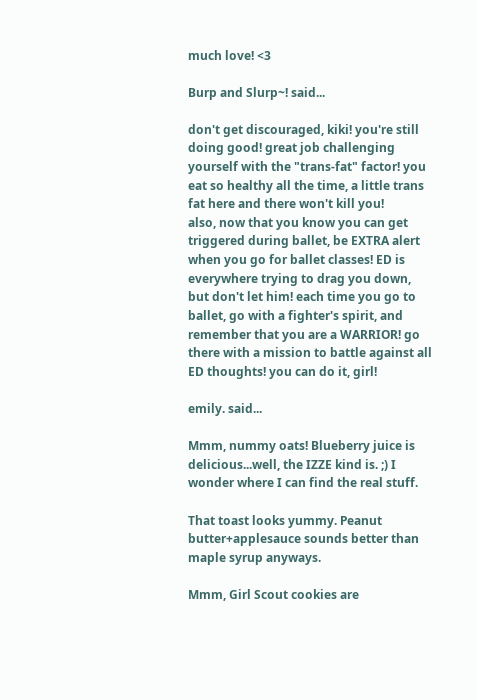much love! <3

Burp and Slurp~! said...

don't get discouraged, kiki! you're still doing good! great job challenging yourself with the "trans-fat" factor! you eat so healthy all the time, a little trans fat here and there won't kill you!
also, now that you know you can get triggered during ballet, be EXTRA alert when you go for ballet classes! ED is everywhere trying to drag you down, but don't let him! each time you go to ballet, go with a fighter's spirit, and remember that you are a WARRIOR! go there with a mission to battle against all ED thoughts! you can do it, girl!

emily. said...

Mmm, nummy oats! Blueberry juice is delicious...well, the IZZE kind is. ;) I wonder where I can find the real stuff.

That toast looks yummy. Peanut butter+applesauce sounds better than maple syrup anyways.

Mmm, Girl Scout cookies are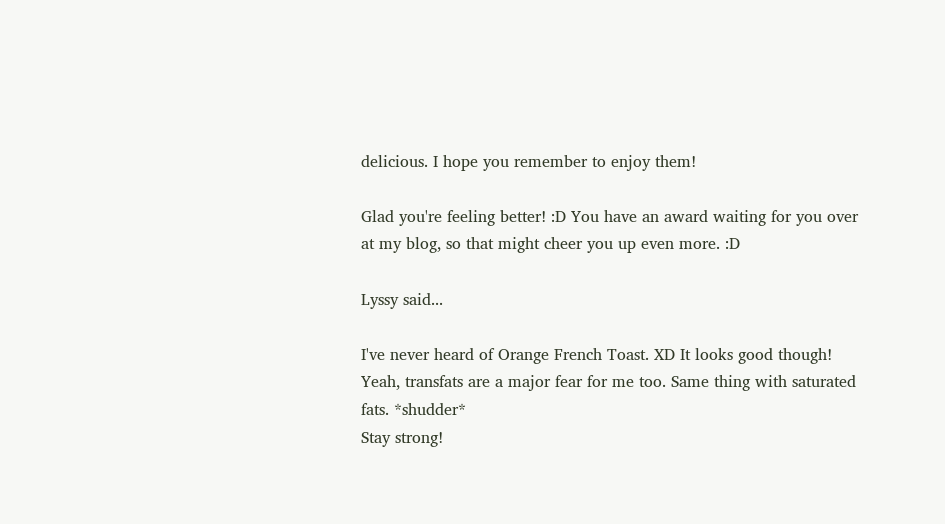delicious. I hope you remember to enjoy them!

Glad you're feeling better! :D You have an award waiting for you over at my blog, so that might cheer you up even more. :D

Lyssy said...

I've never heard of Orange French Toast. XD It looks good though!
Yeah, transfats are a major fear for me too. Same thing with saturated fats. *shudder*
Stay strong!